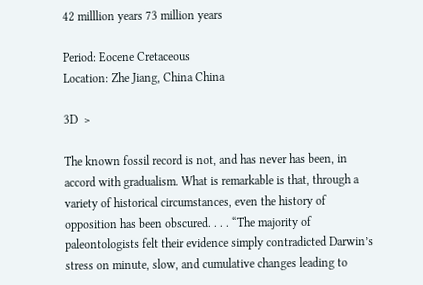42 milllion years 73 million years

Period: Eocene Cretaceous
Location: Zhe Jiang, China China

3D  >

The known fossil record is not, and has never has been, in accord with gradualism. What is remarkable is that, through a variety of historical circumstances, even the history of opposition has been obscured. . . . “The majority of paleontologists felt their evidence simply contradicted Darwin’s stress on minute, slow, and cumulative changes leading to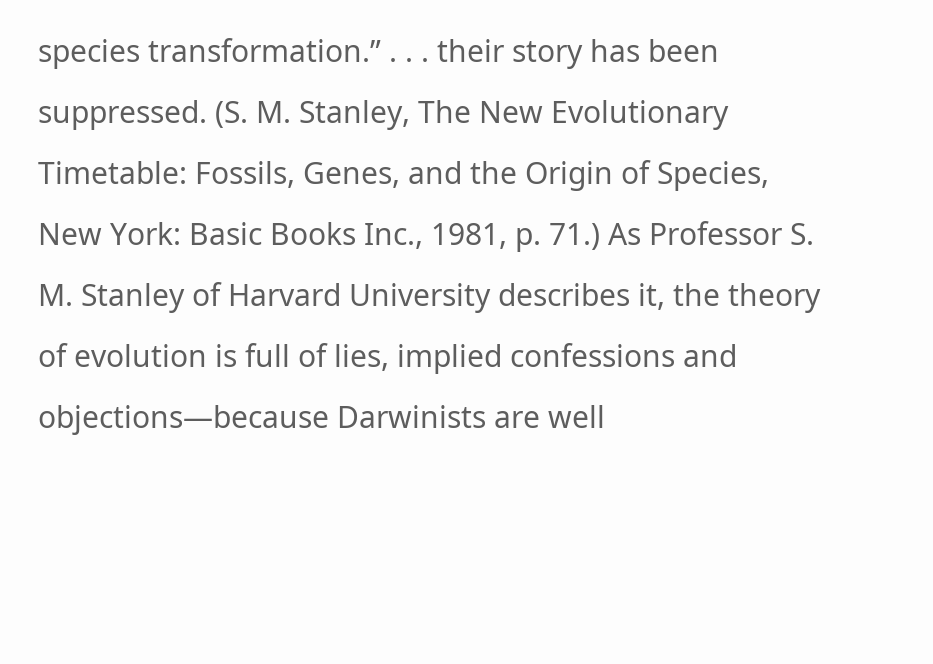species transformation.” . . . their story has been suppressed. (S. M. Stanley, The New Evolutionary Timetable: Fossils, Genes, and the Origin of Species, New York: Basic Books Inc., 1981, p. 71.) As Professor S. M. Stanley of Harvard University describes it, the theory of evolution is full of lies, implied confessions and objections—because Darwinists are well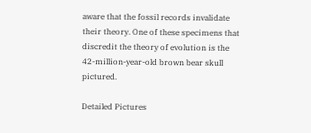aware that the fossil records invalidate their theory. One of these specimens that discredit the theory of evolution is the 42-million-year-old brown bear skull pictured.

Detailed Pictures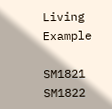Living Example

SM1821 SM1822